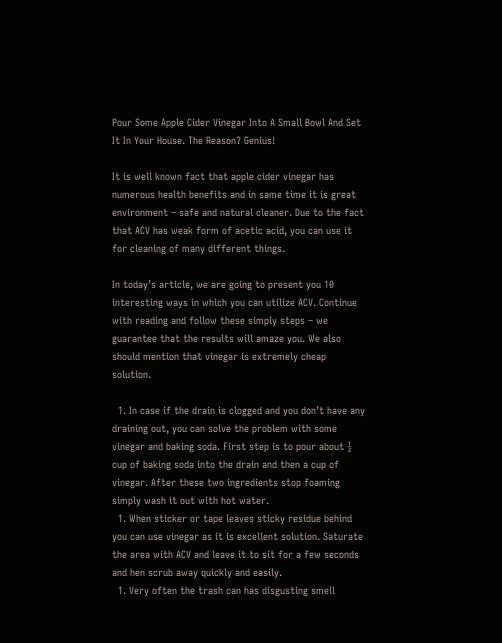Pour Some Apple Cider Vinegar Into A Small Bowl And Set It In Your House. The Reason? Genius!

It is well known fact that apple cider vinegar has numerous health benefits and in same time it is great environment – safe and natural cleaner. Due to the fact that ACV has weak form of acetic acid, you can use it for cleaning of many different things.

In today’s article, we are going to present you 10 interesting ways in which you can utilize ACV. Continue with reading and follow these simply steps – we guarantee that the results will amaze you. We also should mention that vinegar is extremely cheap solution.

  1. In case if the drain is clogged and you don’t have any draining out, you can solve the problem with some vinegar and baking soda. First step is to pour about ½ cup of baking soda into the drain and then a cup of vinegar. After these two ingredients stop foaming simply wash it out with hot water.
  1. When sticker or tape leaves sticky residue behind you can use vinegar as it is excellent solution. Saturate the area with ACV and leave it to sit for a few seconds and hen scrub away quickly and easily.
  1. Very often the trash can has disgusting smell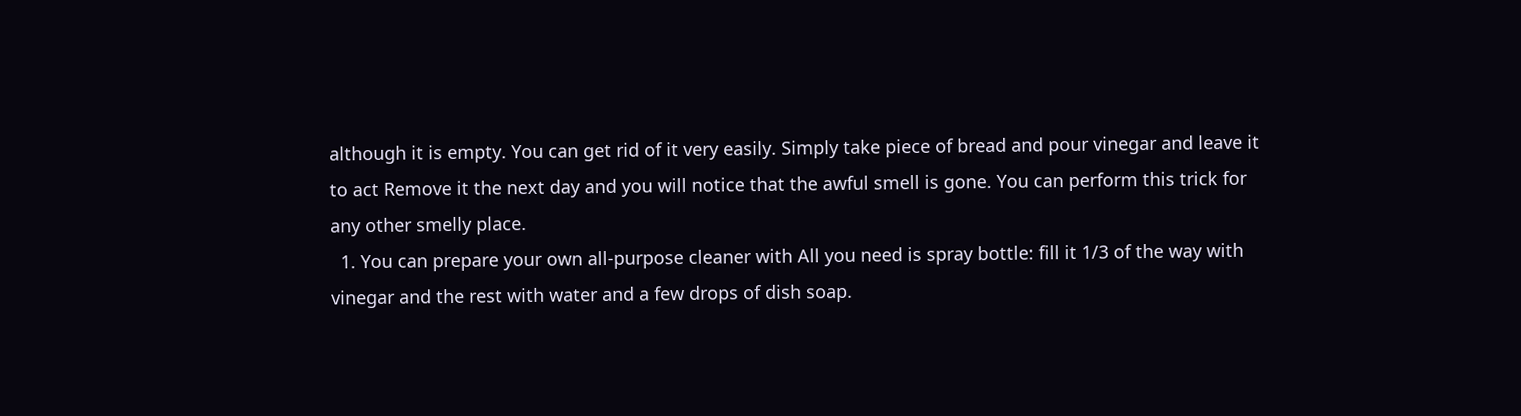although it is empty. You can get rid of it very easily. Simply take piece of bread and pour vinegar and leave it to act Remove it the next day and you will notice that the awful smell is gone. You can perform this trick for any other smelly place.
  1. You can prepare your own all-purpose cleaner with All you need is spray bottle: fill it 1/3 of the way with vinegar and the rest with water and a few drops of dish soap.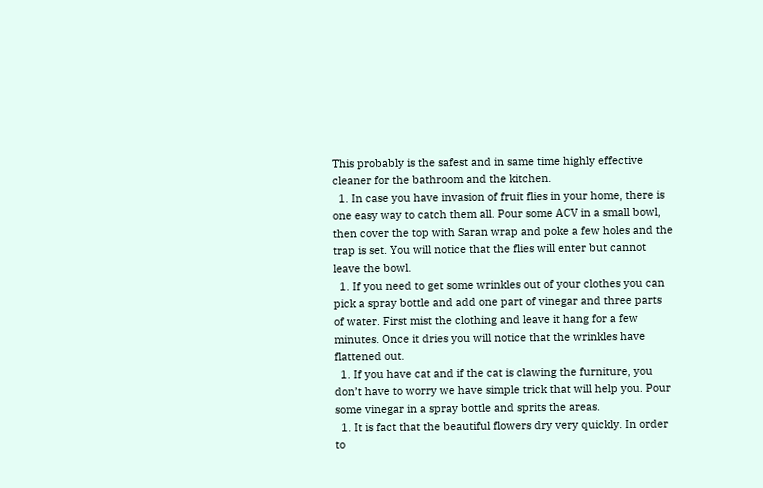This probably is the safest and in same time highly effective cleaner for the bathroom and the kitchen.
  1. In case you have invasion of fruit flies in your home, there is one easy way to catch them all. Pour some ACV in a small bowl, then cover the top with Saran wrap and poke a few holes and the trap is set. You will notice that the flies will enter but cannot leave the bowl.
  1. If you need to get some wrinkles out of your clothes you can pick a spray bottle and add one part of vinegar and three parts of water. First mist the clothing and leave it hang for a few minutes. Once it dries you will notice that the wrinkles have flattened out.
  1. If you have cat and if the cat is clawing the furniture, you don’t have to worry we have simple trick that will help you. Pour some vinegar in a spray bottle and sprits the areas.
  1. It is fact that the beautiful flowers dry very quickly. In order to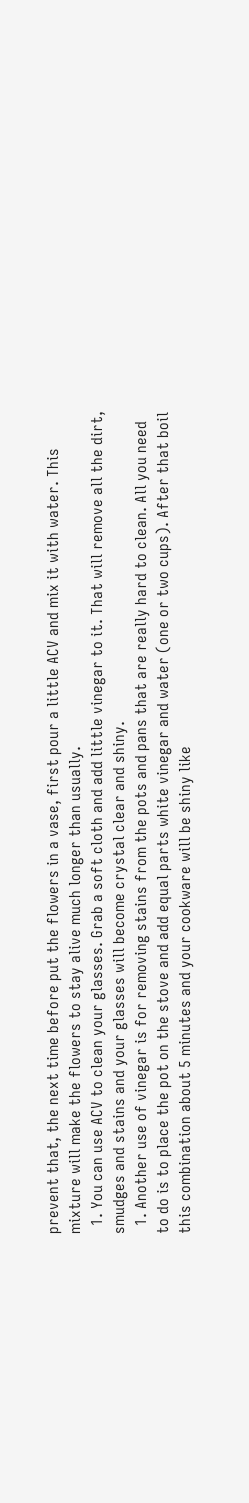prevent that, the next time before put the flowers in a vase, first pour a little ACV and mix it with water. This mixture will make the flowers to stay alive much longer than usually.
  1. You can use ACV to clean your glasses. Grab a soft cloth and add little vinegar to it. That will remove all the dirt, smudges and stains and your glasses will become crystal clear and shiny.
  1. Another use of vinegar is for removing stains from the pots and pans that are really hard to clean. All you need to do is to place the pot on the stove and add equal parts white vinegar and water (one or two cups). After that boil this combination about 5 minutes and your cookware will be shiny like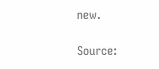new.

Source: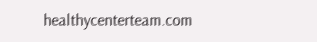healthycenterteam.com